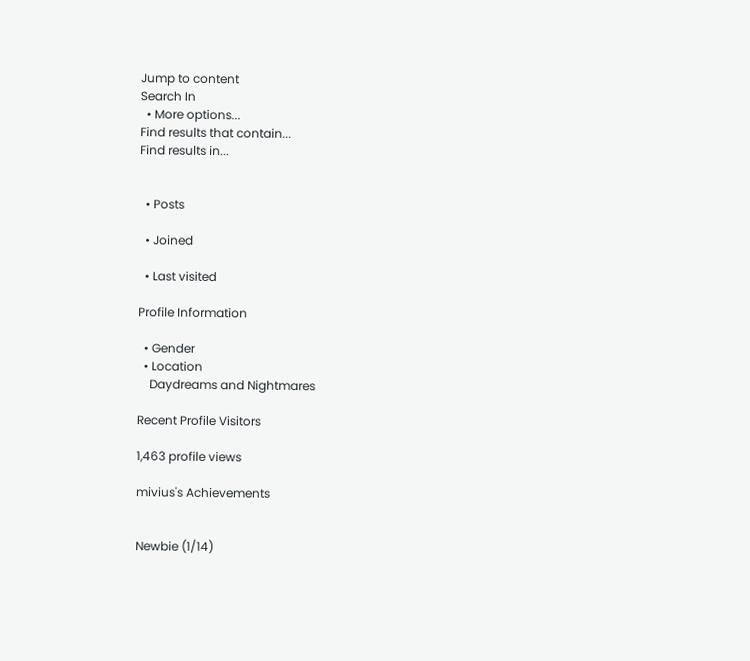Jump to content
Search In
  • More options...
Find results that contain...
Find results in...


  • Posts

  • Joined

  • Last visited

Profile Information

  • Gender
  • Location
    Daydreams and Nightmares

Recent Profile Visitors

1,463 profile views

mivius's Achievements


Newbie (1/14)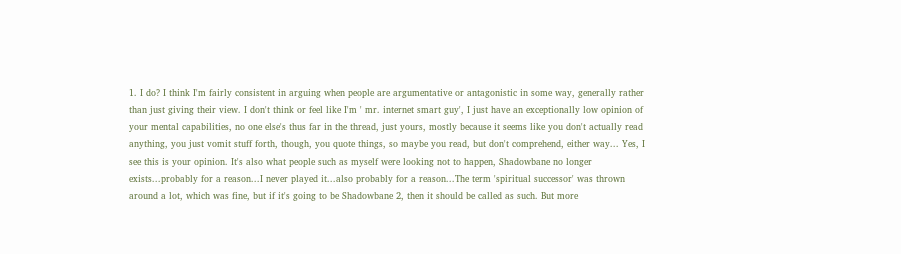1. I do? I think I'm fairly consistent in arguing when people are argumentative or antagonistic in some way, generally rather than just giving their view. I don't think or feel like I'm ' mr. internet smart guy', I just have an exceptionally low opinion of your mental capabilities, no one else's thus far in the thread, just yours, mostly because it seems like you don't actually read anything, you just vomit stuff forth, though, you quote things, so maybe you read, but don't comprehend, either way... Yes, I see this is your opinion. It's also what people such as myself were looking not to happen, Shadowbane no longer exists...probably for a reason...I never played it...also probably for a reason...The term 'spiritual successor' was thrown around a lot, which was fine, but if it's going to be Shadowbane 2, then it should be called as such. But more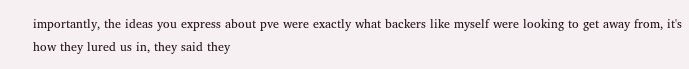importantly, the ideas you express about pve were exactly what backers like myself were looking to get away from, it's how they lured us in, they said they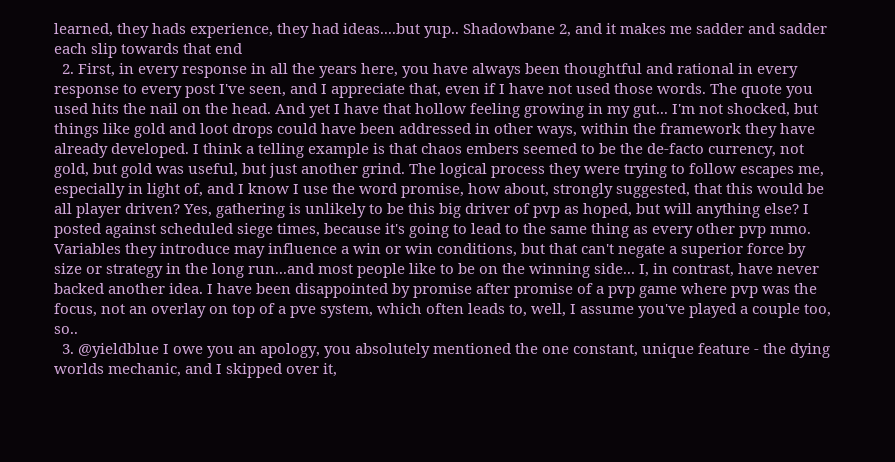learned, they hads experience, they had ideas....but yup.. Shadowbane 2, and it makes me sadder and sadder each slip towards that end
  2. First, in every response in all the years here, you have always been thoughtful and rational in every response to every post I've seen, and I appreciate that, even if I have not used those words. The quote you used hits the nail on the head. And yet I have that hollow feeling growing in my gut... I'm not shocked, but things like gold and loot drops could have been addressed in other ways, within the framework they have already developed. I think a telling example is that chaos embers seemed to be the de-facto currency, not gold, but gold was useful, but just another grind. The logical process they were trying to follow escapes me, especially in light of, and I know I use the word promise, how about, strongly suggested, that this would be all player driven? Yes, gathering is unlikely to be this big driver of pvp as hoped, but will anything else? I posted against scheduled siege times, because it's going to lead to the same thing as every other pvp mmo. Variables they introduce may influence a win or win conditions, but that can't negate a superior force by size or strategy in the long run...and most people like to be on the winning side... I, in contrast, have never backed another idea. I have been disappointed by promise after promise of a pvp game where pvp was the focus, not an overlay on top of a pve system, which often leads to, well, I assume you've played a couple too, so..
  3. @yieldblue I owe you an apology, you absolutely mentioned the one constant, unique feature - the dying worlds mechanic, and I skipped over it,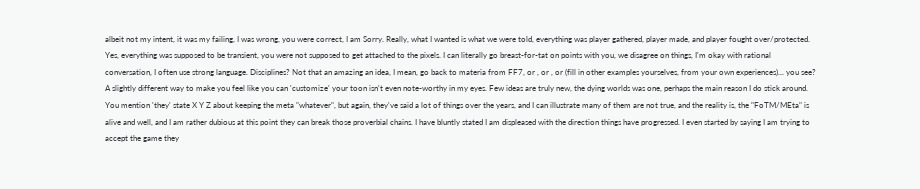albeit not my intent, it was my failing, I was wrong, you were correct, I am Sorry. Really, what I wanted is what we were told, everything was player gathered, player made, and player fought over/protected. Yes, everything was supposed to be transient, you were not supposed to get attached to the pixels. I can literally go breast-for-tat on points with you, we disagree on things, I'm okay with rational conversation, I often use strong language. Disciplines? Not that an amazing an idea, I mean, go back to materia from FF7, or , or , or (fill in other examples yourselves, from your own experiences)... you see? A slightly different way to make you feel like you can 'customize' your toon isn't even note-worthy in my eyes. Few ideas are truly new, the dying worlds was one, perhaps the main reason I do stick around. You mention 'they' state X Y Z about keeping the meta "whatever", but again, they've said a lot of things over the years, and I can illustrate many of them are not true, and the reality is, the "FoTM/MEta" is alive and well, and I am rather dubious at this point they can break those proverbial chains. I have bluntly stated I am displeased with the direction things have progressed. I even started by saying I am trying to accept the game they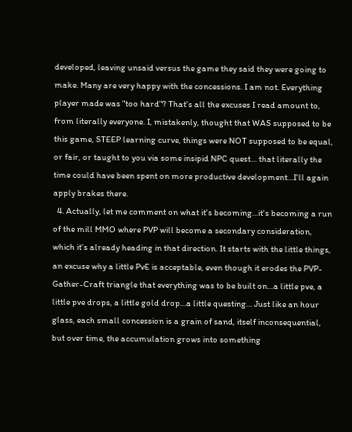developed, leaving unsaid versus the game they said they were going to make. Many are very happy with the concessions. I am not. Everything player made was "too hard"? That's all the excuses I read amount to, from literally everyone. I, mistakenly, thought that WAS supposed to be this game, STEEP learning curve, things were NOT supposed to be equal, or fair, or taught to you via some insipid NPC quest... that literally the time could have been spent on more productive development...I'll again apply brakes there.
  4. Actually, let me comment on what it's becoming...it's becoming a run of the mill MMO where PVP will become a secondary consideration, which it's already heading in that direction. It starts with the little things, an excuse why a little PvE is acceptable, even though it erodes the PVP-Gather-Craft triangle that everything was to be built on...a little pve, a little pve drops, a little gold drop...a little questing... Just like an hour glass, each small concession is a grain of sand, itself inconsequential, but over time, the accumulation grows into something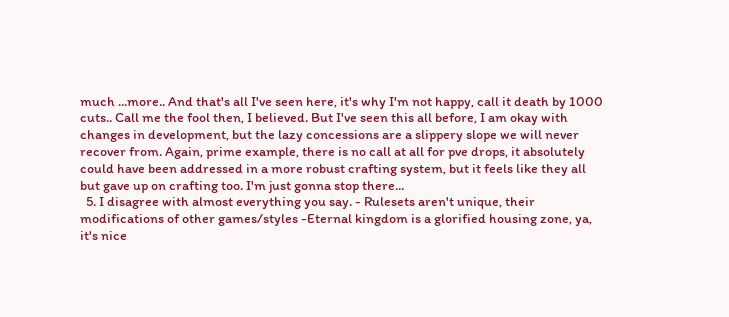much ...more.. And that's all I've seen here, it's why I'm not happy, call it death by 1000 cuts.. Call me the fool then, I believed. But I've seen this all before, I am okay with changes in development, but the lazy concessions are a slippery slope we will never recover from. Again, prime example, there is no call at all for pve drops, it absolutely could have been addressed in a more robust crafting system, but it feels like they all but gave up on crafting too. I'm just gonna stop there...
  5. I disagree with almost everything you say. - Rulesets aren't unique, their modifications of other games/styles -Eternal kingdom is a glorified housing zone, ya, it's nice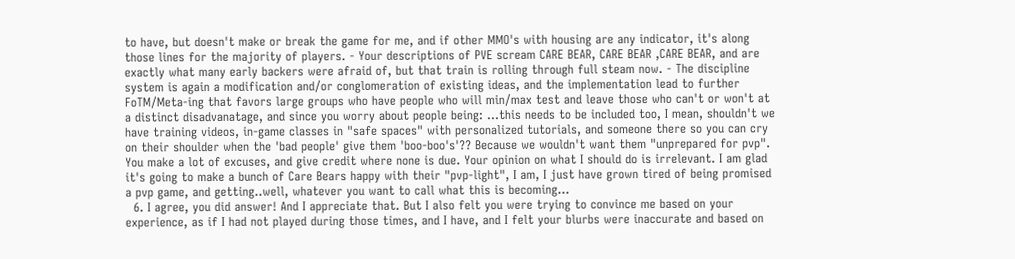to have, but doesn't make or break the game for me, and if other MMO's with housing are any indicator, it's along those lines for the majority of players. - Your descriptions of PVE scream CARE BEAR, CARE BEAR ,CARE BEAR, and are exactly what many early backers were afraid of, but that train is rolling through full steam now. - The discipline system is again a modification and/or conglomeration of existing ideas, and the implementation lead to further FoTM/Meta-ing that favors large groups who have people who will min/max test and leave those who can't or won't at a distinct disadvanatage, and since you worry about people being: ...this needs to be included too, I mean, shouldn't we have training videos, in-game classes in "safe spaces" with personalized tutorials, and someone there so you can cry on their shoulder when the 'bad people' give them 'boo-boo's'?? Because we wouldn't want them "unprepared for pvp". You make a lot of excuses, and give credit where none is due. Your opinion on what I should do is irrelevant. I am glad it's going to make a bunch of Care Bears happy with their "pvp-light", I am, I just have grown tired of being promised a pvp game, and getting..well, whatever you want to call what this is becoming...
  6. I agree, you did answer! And I appreciate that. But I also felt you were trying to convince me based on your experience, as if I had not played during those times, and I have, and I felt your blurbs were inaccurate and based on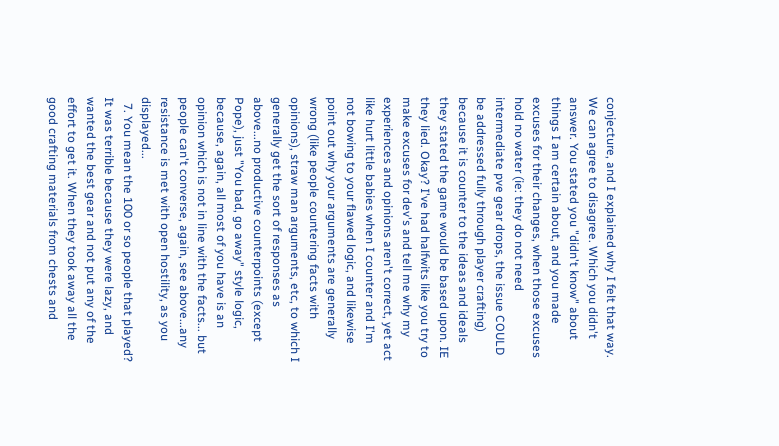conjecture, and I explained why I felt that way. We can agree to disagree. Which you didn't answer. You stated you "didn't know" about things I am certain about, and you made excuses for their changes, when those excuses hold no water (ie: they do not need intermediate pve gear drops, the issue COULD be addressed fully through player crafting) because it is counter to the ideas and ideals they stated the game would be based upon. IE they lied. Okay? I've had halfwits like you try to make excuses for dev's and tell me why my experiences and opinions aren't correct, yet act like hurt little babies when I counter and I'm not bowing to your flawed logic, and likewise point out why your arguments are generally wrong (like people countering facts with opinions), straw man arguments, etc, to which I generally get the sort of responses as above...no productive counterpoints (except Pope), just "You bad, go away" style logic, because, again, all most of you have is an opinion which is not in line with the facts... but people can't converse, again, see above...any resistance is met with open hostility, as you displayed...
  7. You mean the 100 or so people that played? It was terrible because they were lazy, and wanted the best gear and not put any of the effort to get it. When they took away all the good crafting materials from chests and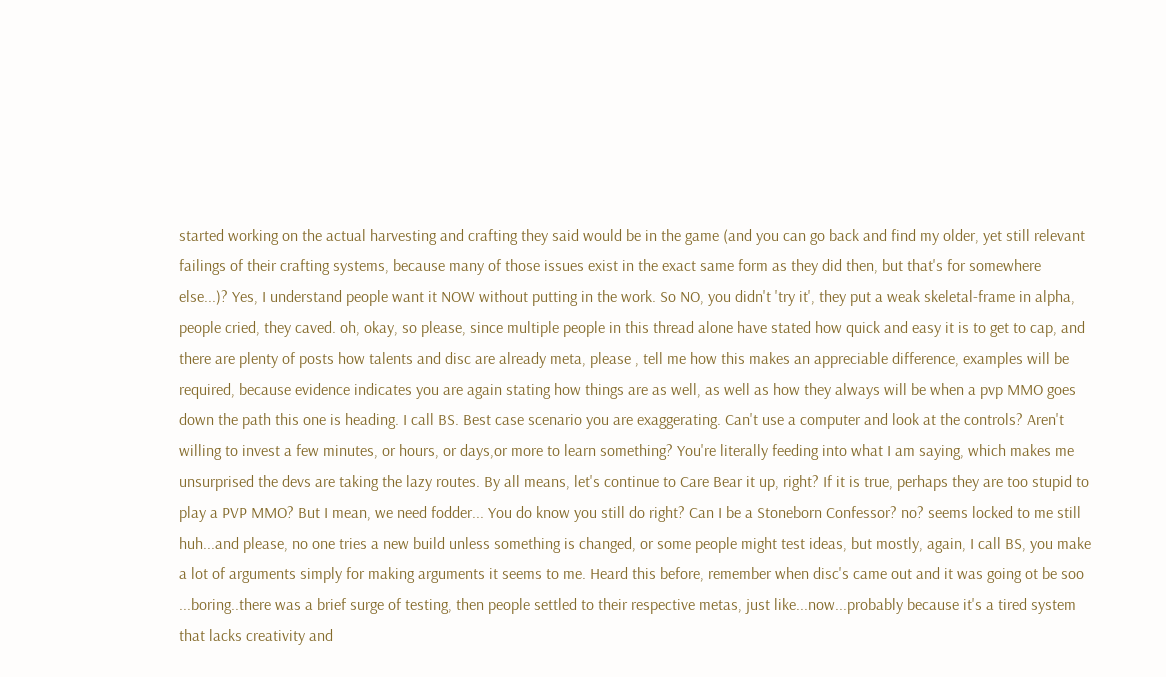started working on the actual harvesting and crafting they said would be in the game (and you can go back and find my older, yet still relevant failings of their crafting systems, because many of those issues exist in the exact same form as they did then, but that's for somewhere else...)? Yes, I understand people want it NOW without putting in the work. So NO, you didn't 'try it', they put a weak skeletal-frame in alpha, people cried, they caved. oh, okay, so please, since multiple people in this thread alone have stated how quick and easy it is to get to cap, and there are plenty of posts how talents and disc are already meta, please , tell me how this makes an appreciable difference, examples will be required, because evidence indicates you are again stating how things are as well, as well as how they always will be when a pvp MMO goes down the path this one is heading. I call BS. Best case scenario you are exaggerating. Can't use a computer and look at the controls? Aren't willing to invest a few minutes, or hours, or days,or more to learn something? You're literally feeding into what I am saying, which makes me unsurprised the devs are taking the lazy routes. By all means, let's continue to Care Bear it up, right? If it is true, perhaps they are too stupid to play a PVP MMO? But I mean, we need fodder... You do know you still do right? Can I be a Stoneborn Confessor? no? seems locked to me still huh...and please, no one tries a new build unless something is changed, or some people might test ideas, but mostly, again, I call BS, you make a lot of arguments simply for making arguments it seems to me. Heard this before, remember when disc's came out and it was going ot be soo ...boring..there was a brief surge of testing, then people settled to their respective metas, just like...now...probably because it's a tired system that lacks creativity and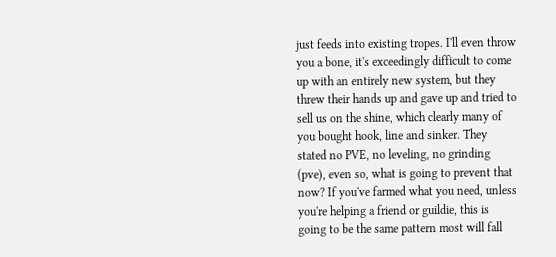just feeds into existing tropes. I'll even throw you a bone, it's exceedingly difficult to come up with an entirely new system, but they threw their hands up and gave up and tried to sell us on the shine, which clearly many of you bought hook, line and sinker. They stated no PVE, no leveling, no grinding (pve), even so, what is going to prevent that now? If you've farmed what you need, unless you're helping a friend or guildie, this is going to be the same pattern most will fall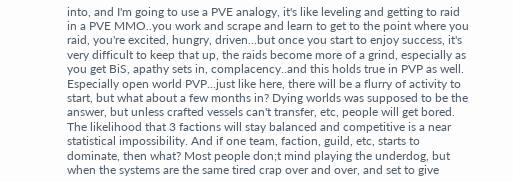into, and I'm going to use a PVE analogy, it's like leveling and getting to raid in a PVE MMO..you work and scrape and learn to get to the point where you raid, you're excited, hungry, driven...but once you start to enjoy success, it's very difficult to keep that up, the raids become more of a grind, especially as you get BiS, apathy sets in, complacency..and this holds true in PVP as well. Especially open world PVP...just like here, there will be a flurry of activity to start, but what about a few months in? Dying worlds was supposed to be the answer, but unless crafted vessels can't transfer, etc, people will get bored. The likelihood that 3 factions will stay balanced and competitive is a near statistical impossibility. And if one team, faction, guild, etc, starts to dominate, then what? Most people don;t mind playing the underdog, but when the systems are the same tired crap over and over, and set to give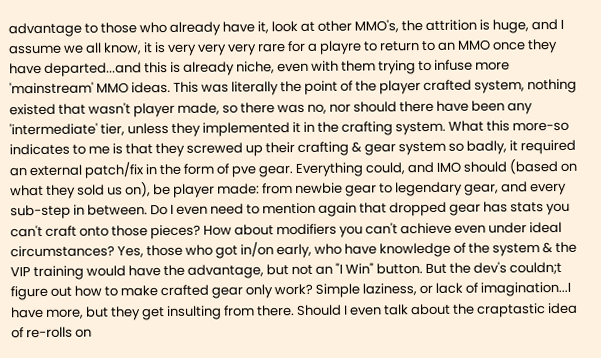advantage to those who already have it, look at other MMO's, the attrition is huge, and I assume we all know, it is very very very rare for a playre to return to an MMO once they have departed...and this is already niche, even with them trying to infuse more 'mainstream' MMO ideas. This was literally the point of the player crafted system, nothing existed that wasn't player made, so there was no, nor should there have been any 'intermediate' tier, unless they implemented it in the crafting system. What this more-so indicates to me is that they screwed up their crafting & gear system so badly, it required an external patch/fix in the form of pve gear. Everything could, and IMO should (based on what they sold us on), be player made: from newbie gear to legendary gear, and every sub-step in between. Do I even need to mention again that dropped gear has stats you can't craft onto those pieces? How about modifiers you can't achieve even under ideal circumstances? Yes, those who got in/on early, who have knowledge of the system & the VIP training would have the advantage, but not an "I Win" button. But the dev's couldn;t figure out how to make crafted gear only work? Simple laziness, or lack of imagination...I have more, but they get insulting from there. Should I even talk about the craptastic idea of re-rolls on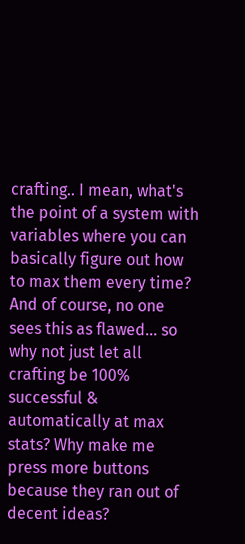crafting.. I mean, what's the point of a system with variables where you can basically figure out how to max them every time? And of course, no one sees this as flawed... so why not just let all crafting be 100% successful & automatically at max stats? Why make me press more buttons because they ran out of decent ideas?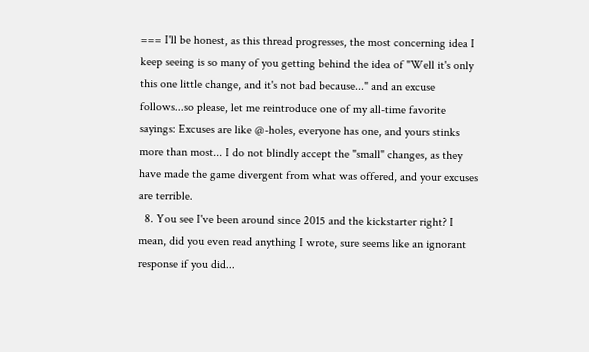=== I'll be honest, as this thread progresses, the most concerning idea I keep seeing is so many of you getting behind the idea of "Well it's only this one little change, and it's not bad because..." and an excuse follows...so please, let me reintroduce one of my all-time favorite sayings: Excuses are like @-holes, everyone has one, and yours stinks more than most... I do not blindly accept the "small" changes, as they have made the game divergent from what was offered, and your excuses are terrible.
  8. You see I've been around since 2015 and the kickstarter right? I mean, did you even read anything I wrote, sure seems like an ignorant response if you did...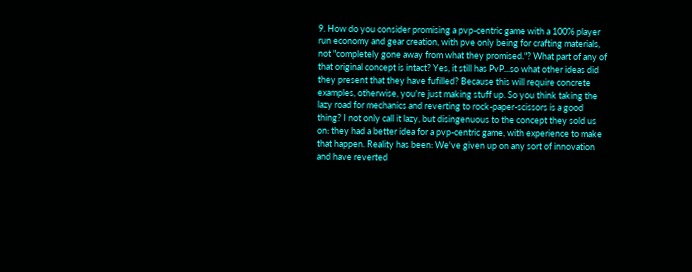9. How do you consider promising a pvp-centric game with a 100% player run economy and gear creation, with pve only being for crafting materials, not "completely gone away from what they promised."? What part of any of that original concept is intact? Yes, it still has PvP...so what other ideas did they present that they have fufilled? Because this will require concrete examples, otherwise, you're just making stuff up. So you think taking the lazy road for mechanics and reverting to rock-paper-scissors is a good thing? I not only call it lazy, but disingenuous to the concept they sold us on: they had a better idea for a pvp-centric game, with experience to make that happen. Reality has been: We've given up on any sort of innovation and have reverted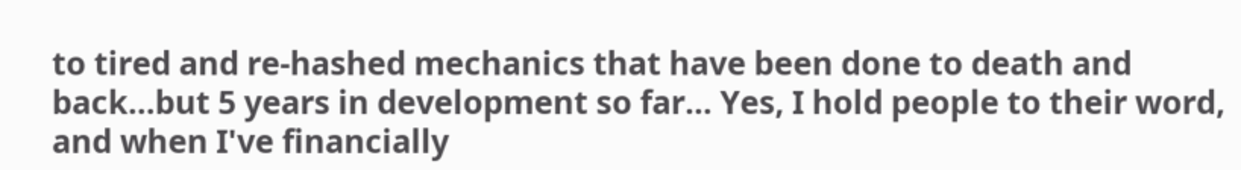to tired and re-hashed mechanics that have been done to death and back...but 5 years in development so far... Yes, I hold people to their word, and when I've financially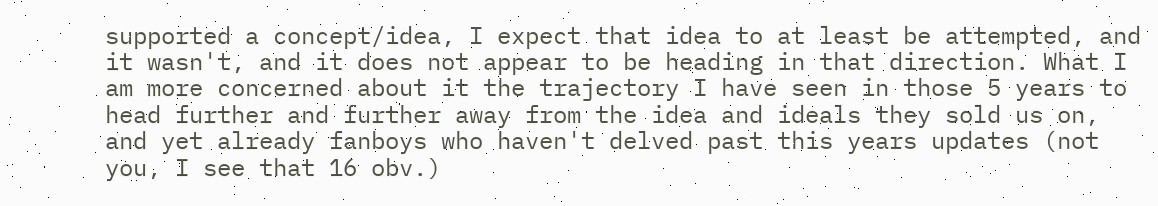supported a concept/idea, I expect that idea to at least be attempted, and it wasn't, and it does not appear to be heading in that direction. What I am more concerned about it the trajectory I have seen in those 5 years to head further and further away from the idea and ideals they sold us on, and yet already fanboys who haven't delved past this years updates (not you, I see that 16 obv.)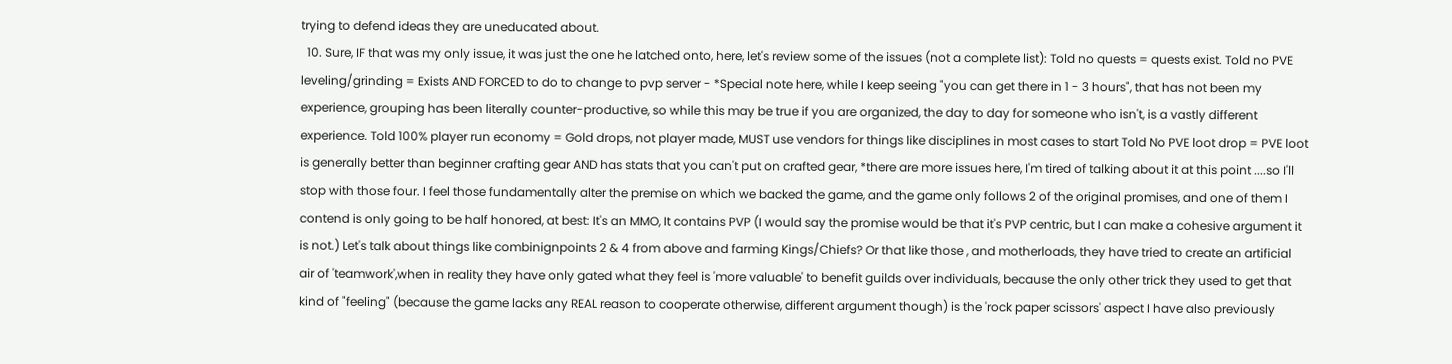trying to defend ideas they are uneducated about.
  10. Sure, IF that was my only issue, it was just the one he latched onto, here, let's review some of the issues (not a complete list): Told no quests = quests exist. Told no PVE leveling/grinding = Exists AND FORCED to do to change to pvp server - *Special note here, while I keep seeing "you can get there in 1 - 3 hours", that has not been my experience, grouping has been literally counter-productive, so while this may be true if you are organized, the day to day for someone who isn't, is a vastly different experience. Told 100% player run economy = Gold drops, not player made, MUST use vendors for things like disciplines in most cases to start Told No PVE loot drop = PVE loot is generally better than beginner crafting gear AND has stats that you can't put on crafted gear, *there are more issues here, I'm tired of talking about it at this point ....so I'll stop with those four. I feel those fundamentally alter the premise on which we backed the game, and the game only follows 2 of the original promises, and one of them I contend is only going to be half honored, at best: It's an MMO, It contains PVP (I would say the promise would be that it's PVP centric, but I can make a cohesive argument it is not.) Let's talk about things like combinignpoints 2 & 4 from above and farming Kings/Chiefs? Or that like those , and motherloads, they have tried to create an artificial air of 'teamwork',when in reality they have only gated what they feel is 'more valuable' to benefit guilds over individuals, because the only other trick they used to get that kind of "feeling" (because the game lacks any REAL reason to cooperate otherwise, different argument though) is the 'rock paper scissors' aspect I have also previously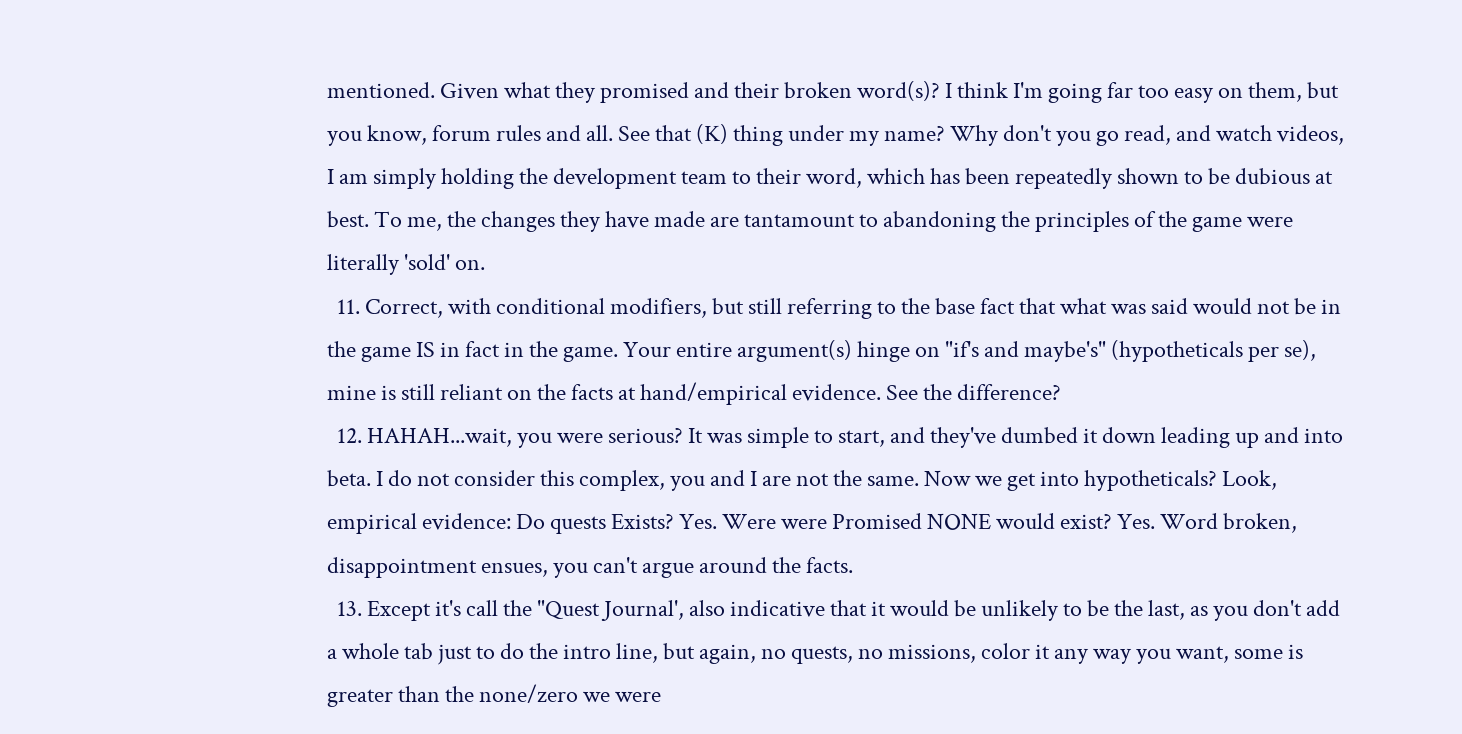mentioned. Given what they promised and their broken word(s)? I think I'm going far too easy on them, but you know, forum rules and all. See that (K) thing under my name? Why don't you go read, and watch videos, I am simply holding the development team to their word, which has been repeatedly shown to be dubious at best. To me, the changes they have made are tantamount to abandoning the principles of the game were literally 'sold' on.
  11. Correct, with conditional modifiers, but still referring to the base fact that what was said would not be in the game IS in fact in the game. Your entire argument(s) hinge on "if's and maybe's" (hypotheticals per se), mine is still reliant on the facts at hand/empirical evidence. See the difference?
  12. HAHAH...wait, you were serious? It was simple to start, and they've dumbed it down leading up and into beta. I do not consider this complex, you and I are not the same. Now we get into hypotheticals? Look, empirical evidence: Do quests Exists? Yes. Were were Promised NONE would exist? Yes. Word broken, disappointment ensues, you can't argue around the facts.
  13. Except it's call the "Quest Journal', also indicative that it would be unlikely to be the last, as you don't add a whole tab just to do the intro line, but again, no quests, no missions, color it any way you want, some is greater than the none/zero we were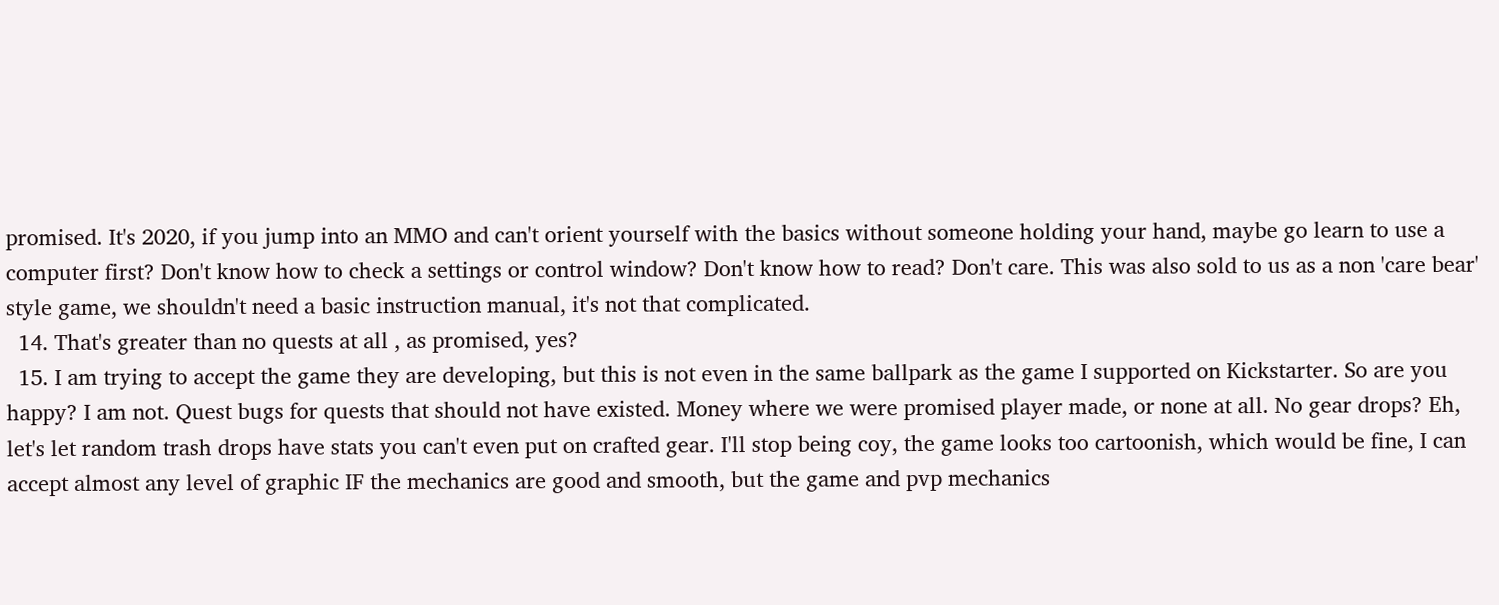promised. It's 2020, if you jump into an MMO and can't orient yourself with the basics without someone holding your hand, maybe go learn to use a computer first? Don't know how to check a settings or control window? Don't know how to read? Don't care. This was also sold to us as a non 'care bear' style game, we shouldn't need a basic instruction manual, it's not that complicated.
  14. That's greater than no quests at all , as promised, yes?
  15. I am trying to accept the game they are developing, but this is not even in the same ballpark as the game I supported on Kickstarter. So are you happy? I am not. Quest bugs for quests that should not have existed. Money where we were promised player made, or none at all. No gear drops? Eh, let's let random trash drops have stats you can't even put on crafted gear. I'll stop being coy, the game looks too cartoonish, which would be fine, I can accept almost any level of graphic IF the mechanics are good and smooth, but the game and pvp mechanics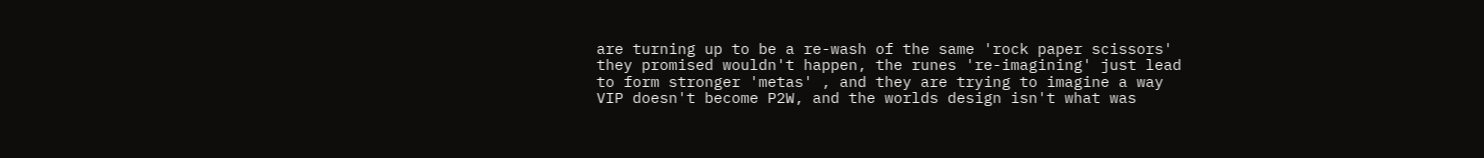are turning up to be a re-wash of the same 'rock paper scissors' they promised wouldn't happen, the runes 're-imagining' just lead to form stronger 'metas' , and they are trying to imagine a way VIP doesn't become P2W, and the worlds design isn't what was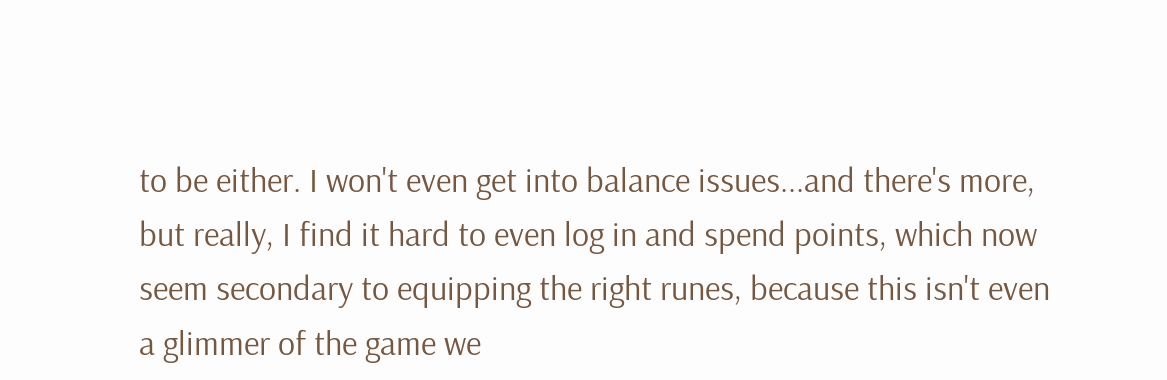to be either. I won't even get into balance issues...and there's more, but really, I find it hard to even log in and spend points, which now seem secondary to equipping the right runes, because this isn't even a glimmer of the game we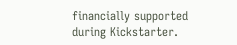financially supported during Kickstarter.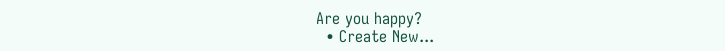Are you happy?
  • Create New...